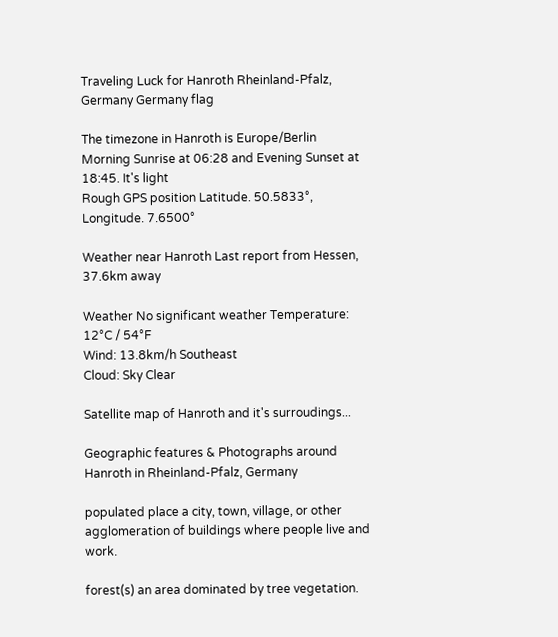Traveling Luck for Hanroth Rheinland-Pfalz, Germany Germany flag

The timezone in Hanroth is Europe/Berlin
Morning Sunrise at 06:28 and Evening Sunset at 18:45. It's light
Rough GPS position Latitude. 50.5833°, Longitude. 7.6500°

Weather near Hanroth Last report from Hessen, 37.6km away

Weather No significant weather Temperature: 12°C / 54°F
Wind: 13.8km/h Southeast
Cloud: Sky Clear

Satellite map of Hanroth and it's surroudings...

Geographic features & Photographs around Hanroth in Rheinland-Pfalz, Germany

populated place a city, town, village, or other agglomeration of buildings where people live and work.

forest(s) an area dominated by tree vegetation.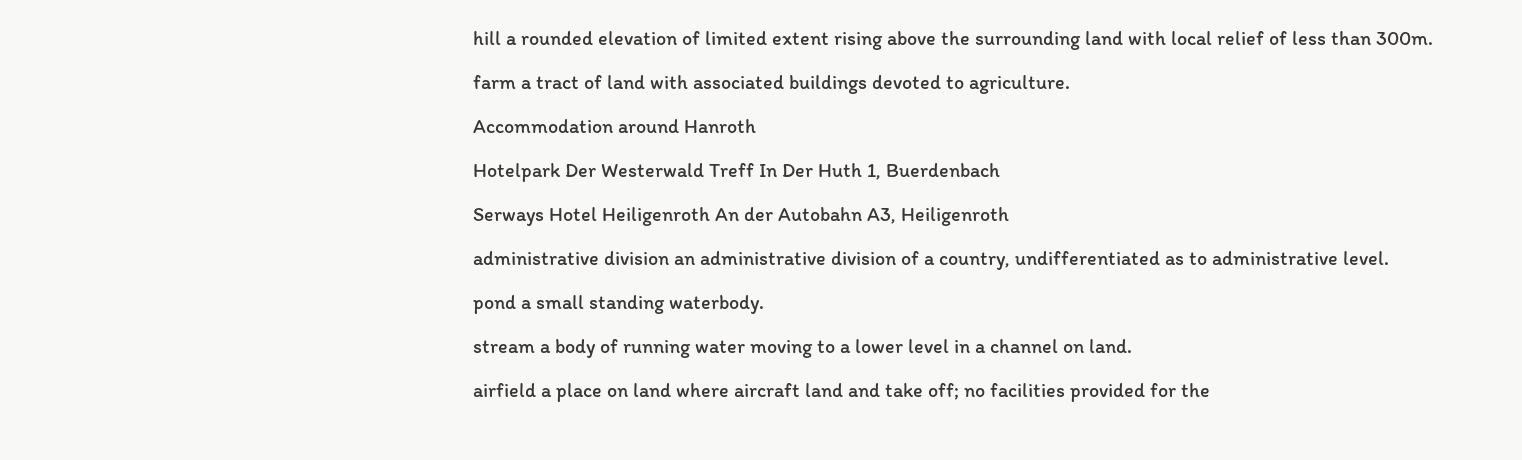hill a rounded elevation of limited extent rising above the surrounding land with local relief of less than 300m.

farm a tract of land with associated buildings devoted to agriculture.

Accommodation around Hanroth

Hotelpark Der Westerwald Treff In Der Huth 1, Buerdenbach

Serways Hotel Heiligenroth An der Autobahn A3, Heiligenroth

administrative division an administrative division of a country, undifferentiated as to administrative level.

pond a small standing waterbody.

stream a body of running water moving to a lower level in a channel on land.

airfield a place on land where aircraft land and take off; no facilities provided for the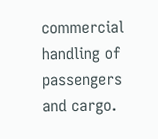commercial handling of passengers and cargo.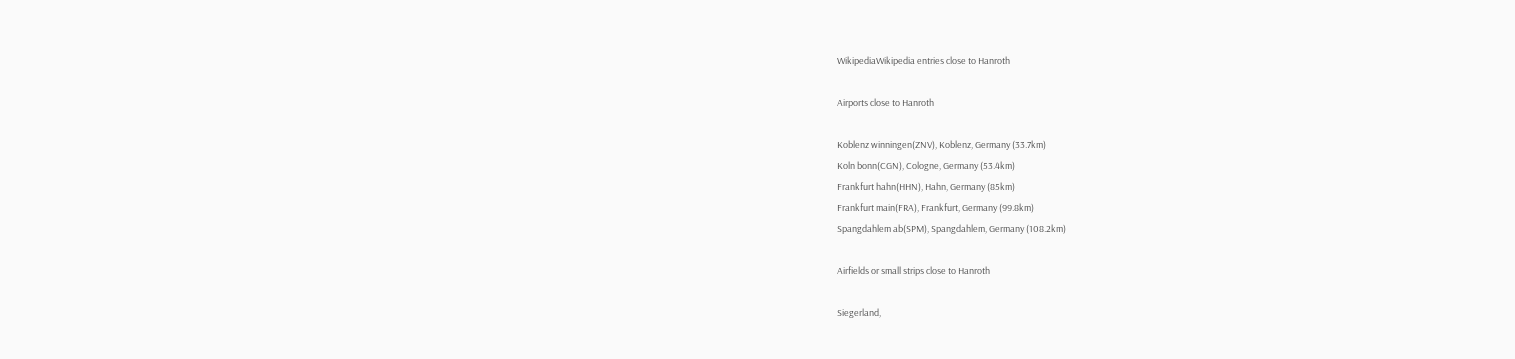WikipediaWikipedia entries close to Hanroth

Airports close to Hanroth

Koblenz winningen(ZNV), Koblenz, Germany (33.7km)
Koln bonn(CGN), Cologne, Germany (53.4km)
Frankfurt hahn(HHN), Hahn, Germany (85km)
Frankfurt main(FRA), Frankfurt, Germany (99.8km)
Spangdahlem ab(SPM), Spangdahlem, Germany (108.2km)

Airfields or small strips close to Hanroth

Siegerland,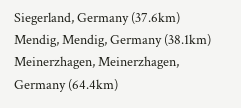Siegerland, Germany (37.6km)
Mendig, Mendig, Germany (38.1km)
Meinerzhagen, Meinerzhagen, Germany (64.4km)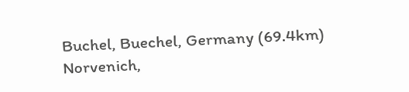Buchel, Buechel, Germany (69.4km)
Norvenich,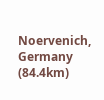Noervenich, Germany (84.4km)